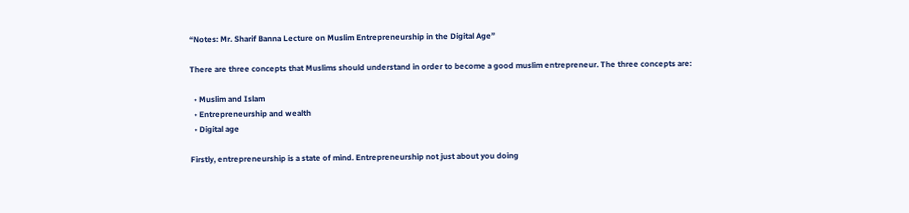“Notes: Mr. Sharif Banna Lecture on Muslim Entrepreneurship in the Digital Age”

There are three concepts that Muslims should understand in order to become a good muslim entrepreneur. The three concepts are:

  • Muslim and Islam
  • Entrepreneurship and wealth
  • Digital age

Firstly, entrepreneurship is a state of mind. Entrepreneurship not just about you doing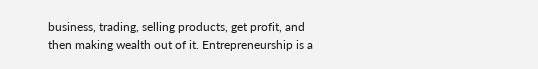business, trading, selling products, get profit, and then making wealth out of it. Entrepreneurship is a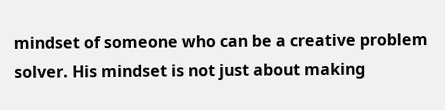mindset of someone who can be a creative problem solver. His mindset is not just about making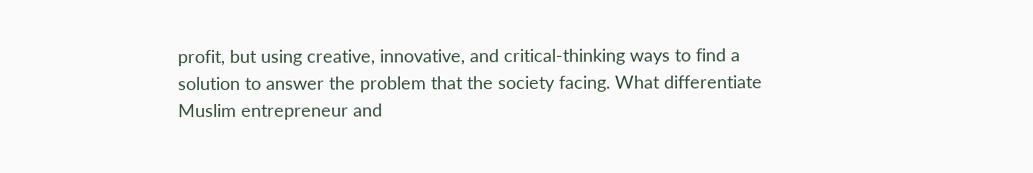profit, but using creative, innovative, and critical-thinking ways to find a solution to answer the problem that the society facing. What differentiate Muslim entrepreneur and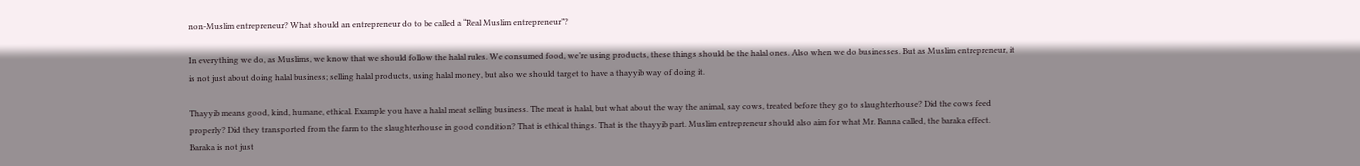non-Muslim entrepreneur? What should an entrepreneur do to be called a “Real Muslim entrepreneur”?

In everything we do, as Muslims, we know that we should follow the halal rules. We consumed food, we’re using products, these things should be the halal ones. Also when we do businesses. But as Muslim entrepreneur, it is not just about doing halal business; selling halal products, using halal money, but also we should target to have a thayyib way of doing it.

Thayyib means good, kind, humane, ethical. Example you have a halal meat selling business. The meat is halal, but what about the way the animal, say cows, treated before they go to slaughterhouse? Did the cows feed properly? Did they transported from the farm to the slaughterhouse in good condition? That is ethical things. That is the thayyib part. Muslim entrepreneur should also aim for what Mr. Banna called, the baraka effect. Baraka is not just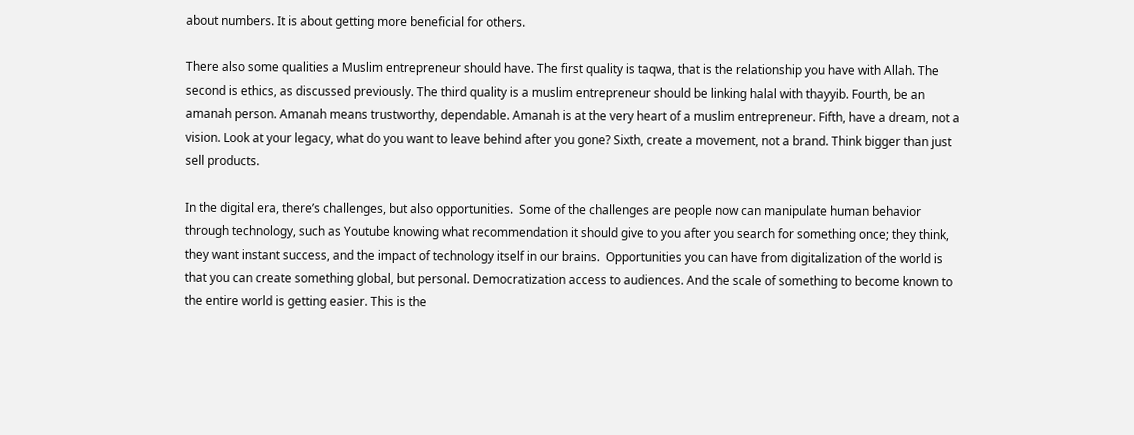about numbers. It is about getting more beneficial for others.

There also some qualities a Muslim entrepreneur should have. The first quality is taqwa, that is the relationship you have with Allah. The second is ethics, as discussed previously. The third quality is a muslim entrepreneur should be linking halal with thayyib. Fourth, be an amanah person. Amanah means trustworthy, dependable. Amanah is at the very heart of a muslim entrepreneur. Fifth, have a dream, not a vision. Look at your legacy, what do you want to leave behind after you gone? Sixth, create a movement, not a brand. Think bigger than just sell products.

In the digital era, there’s challenges, but also opportunities.  Some of the challenges are people now can manipulate human behavior through technology, such as Youtube knowing what recommendation it should give to you after you search for something once; they think, they want instant success, and the impact of technology itself in our brains.  Opportunities you can have from digitalization of the world is that you can create something global, but personal. Democratization access to audiences. And the scale of something to become known to the entire world is getting easier. This is the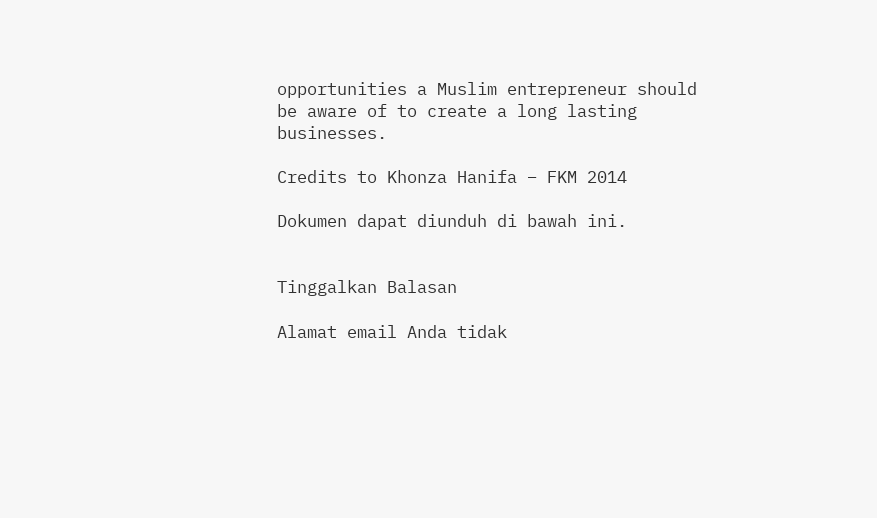opportunities a Muslim entrepreneur should be aware of to create a long lasting businesses.

Credits to Khonza Hanifa – FKM 2014

Dokumen dapat diunduh di bawah ini.


Tinggalkan Balasan

Alamat email Anda tidak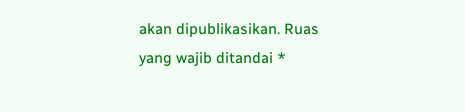akan dipublikasikan. Ruas yang wajib ditandai *